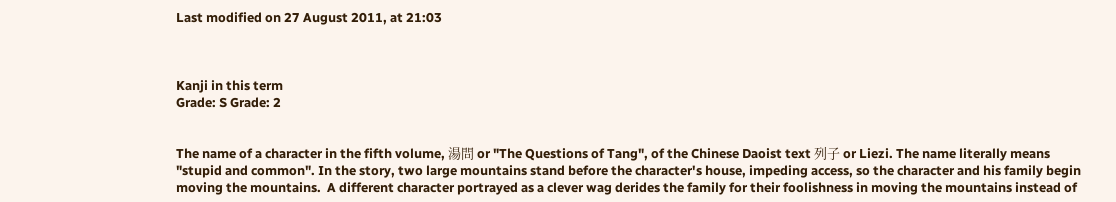Last modified on 27 August 2011, at 21:03



Kanji in this term
Grade: S Grade: 2


The name of a character in the fifth volume, 湯問 or "The Questions of Tang", of the Chinese Daoist text 列子 or Liezi. The name literally means "stupid and common". In the story, two large mountains stand before the character's house, impeding access, so the character and his family begin moving the mountains.  A different character portrayed as a clever wag derides the family for their foolishness in moving the mountains instead of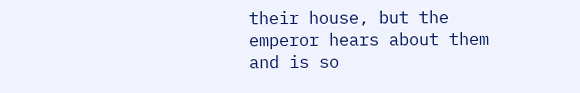their house, but the emperor hears about them and is so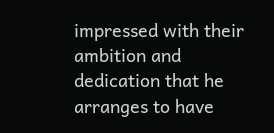impressed with their ambition and dedication that he arranges to have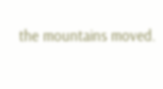the mountains moved.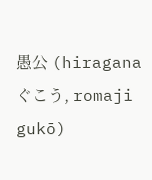愚公 (hiragana ぐこう, romaji gukō)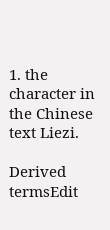1. the character in the Chinese text Liezi.

Derived termsEdit